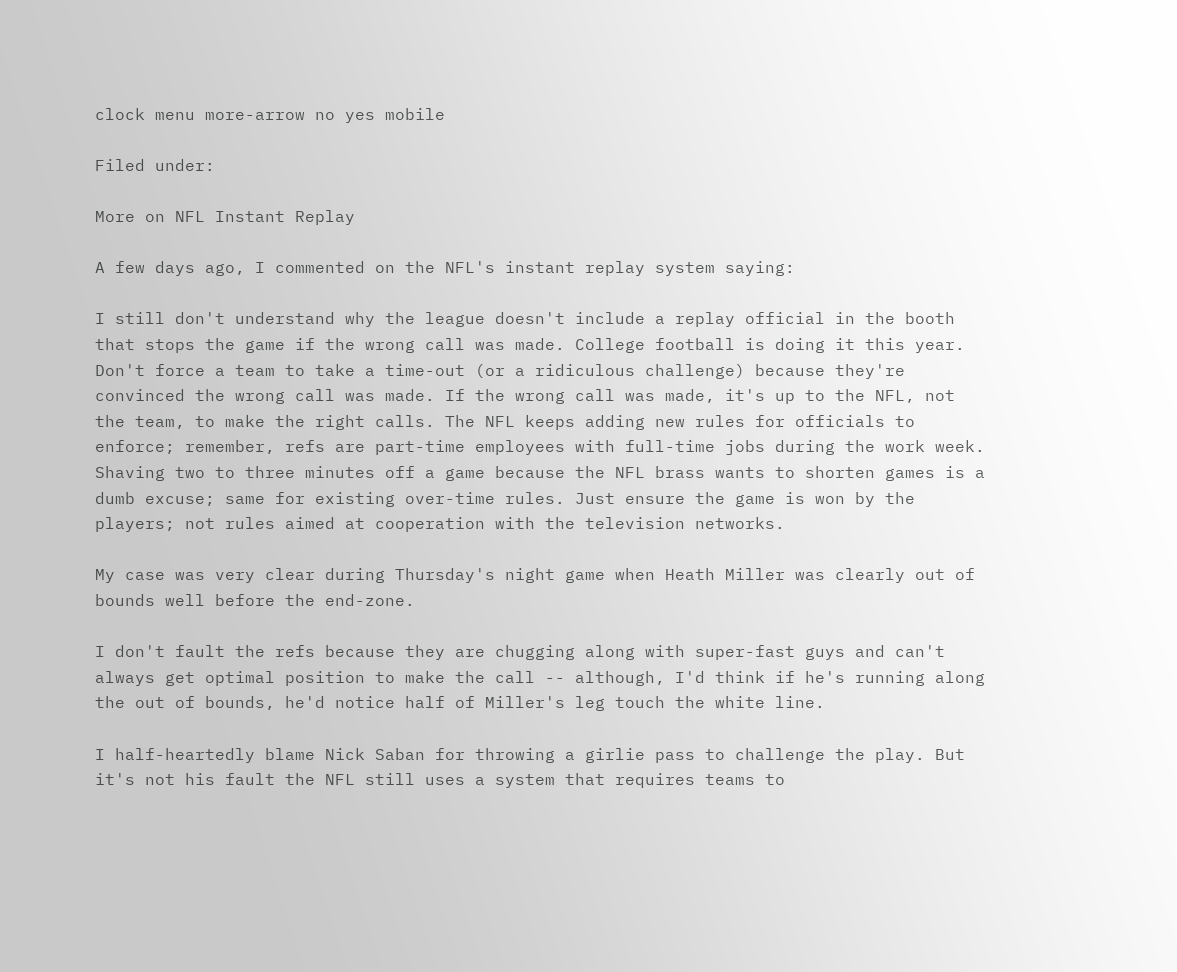clock menu more-arrow no yes mobile

Filed under:

More on NFL Instant Replay

A few days ago, I commented on the NFL's instant replay system saying:

I still don't understand why the league doesn't include a replay official in the booth that stops the game if the wrong call was made. College football is doing it this year. Don't force a team to take a time-out (or a ridiculous challenge) because they're convinced the wrong call was made. If the wrong call was made, it's up to the NFL, not the team, to make the right calls. The NFL keeps adding new rules for officials to enforce; remember, refs are part-time employees with full-time jobs during the work week. Shaving two to three minutes off a game because the NFL brass wants to shorten games is a dumb excuse; same for existing over-time rules. Just ensure the game is won by the players; not rules aimed at cooperation with the television networks.

My case was very clear during Thursday's night game when Heath Miller was clearly out of bounds well before the end-zone.

I don't fault the refs because they are chugging along with super-fast guys and can't always get optimal position to make the call -- although, I'd think if he's running along the out of bounds, he'd notice half of Miller's leg touch the white line.

I half-heartedly blame Nick Saban for throwing a girlie pass to challenge the play. But it's not his fault the NFL still uses a system that requires teams to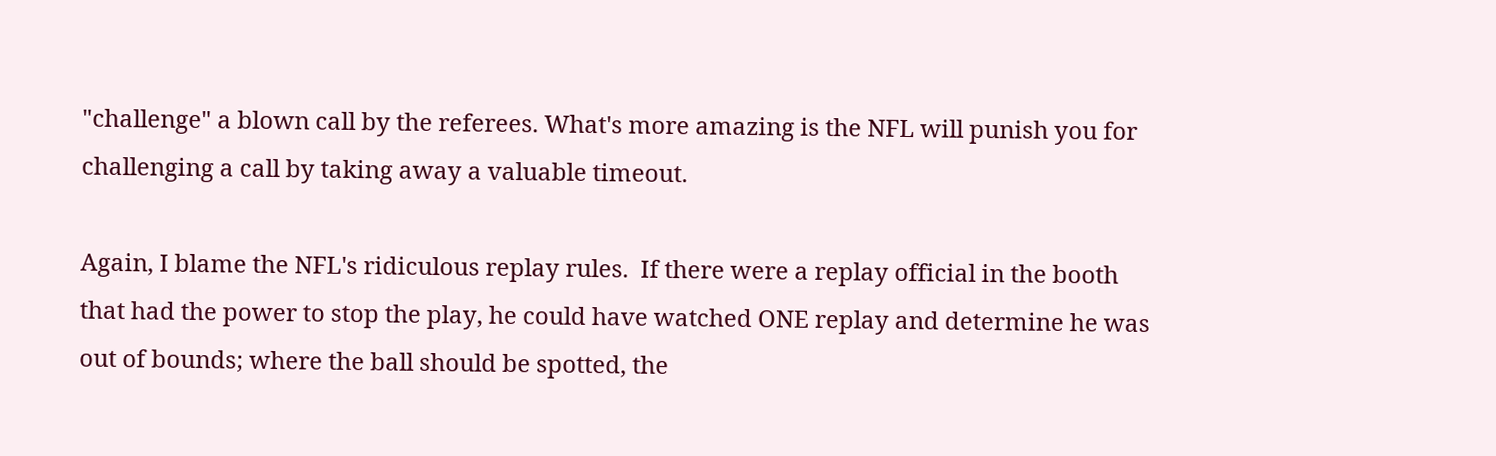"challenge" a blown call by the referees. What's more amazing is the NFL will punish you for challenging a call by taking away a valuable timeout.

Again, I blame the NFL's ridiculous replay rules.  If there were a replay official in the booth that had the power to stop the play, he could have watched ONE replay and determine he was out of bounds; where the ball should be spotted, the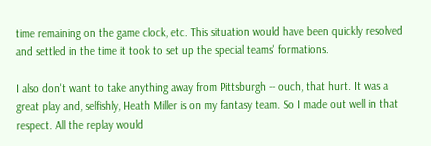time remaining on the game clock, etc. This situation would have been quickly resolved and settled in the time it took to set up the special teams' formations.

I also don't want to take anything away from Pittsburgh -- ouch, that hurt. It was a great play and, selfishly, Heath Miller is on my fantasy team. So I made out well in that respect. All the replay would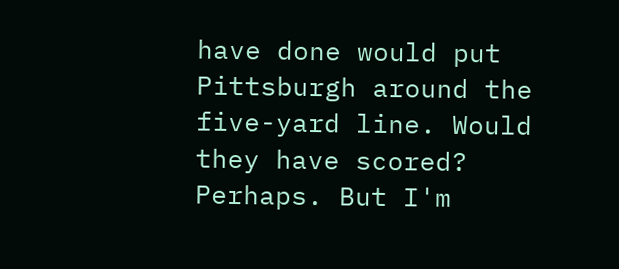have done would put Pittsburgh around the five-yard line. Would they have scored? Perhaps. But I'm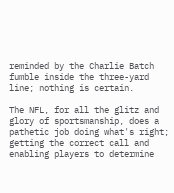reminded by the Charlie Batch fumble inside the three-yard line; nothing is certain.

The NFL, for all the glitz and glory of sportsmanship, does a pathetic job doing what's right; getting the correct call and enabling players to determine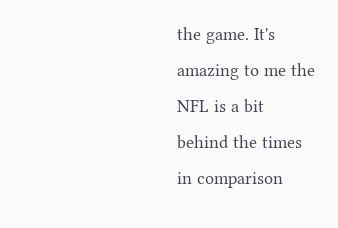the game. It's amazing to me the NFL is a bit behind the times in comparison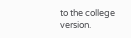to the college version.